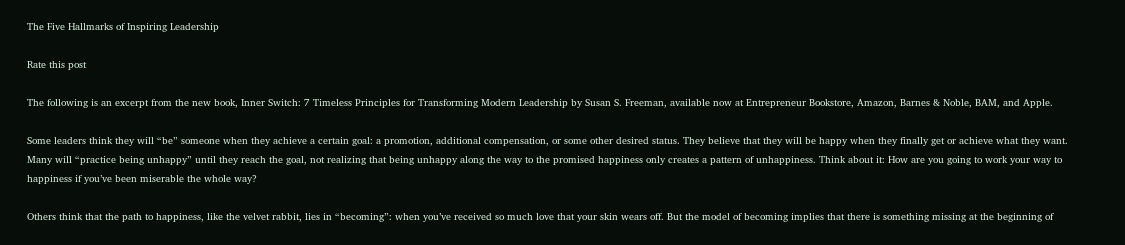The Five Hallmarks of Inspiring Leadership

Rate this post

The following is an excerpt from the new book, Inner Switch: 7 Timeless Principles for Transforming Modern Leadership by Susan S. Freeman, available now at Entrepreneur Bookstore, Amazon, Barnes & Noble, BAM, and Apple.

Some leaders think they will “be” someone when they achieve a certain goal: a promotion, additional compensation, or some other desired status. They believe that they will be happy when they finally get or achieve what they want. Many will “practice being unhappy” until they reach the goal, not realizing that being unhappy along the way to the promised happiness only creates a pattern of unhappiness. Think about it: How are you going to work your way to happiness if you’ve been miserable the whole way?

Others think that the path to happiness, like the velvet rabbit, lies in “becoming”: when you’ve received so much love that your skin wears off. But the model of becoming implies that there is something missing at the beginning of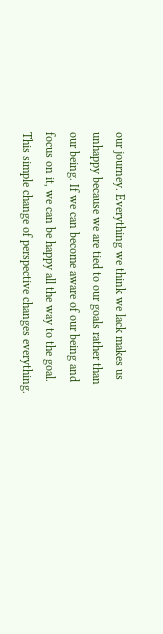our journey. Everything we think we lack makes us unhappy because we are tied to our goals rather than our being. If we can become aware of our being and focus on it, we can be happy all the way to the goal. This simple change of perspective changes everything.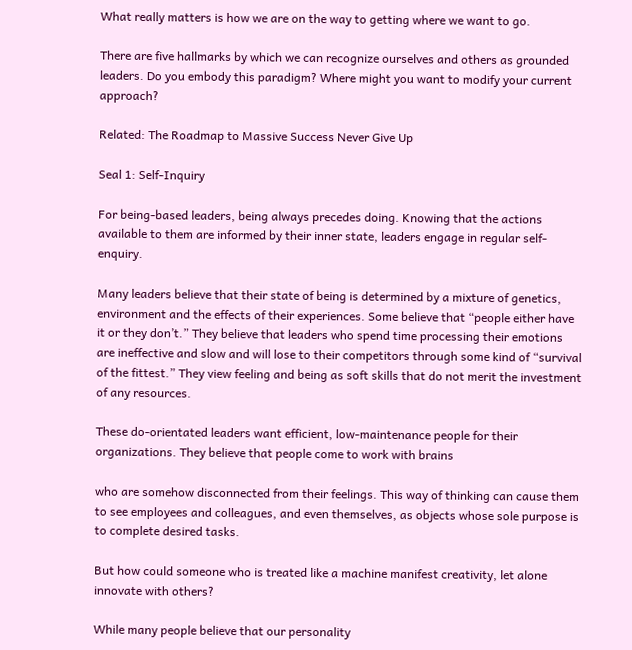What really matters is how we are on the way to getting where we want to go.

There are five hallmarks by which we can recognize ourselves and others as grounded leaders. Do you embody this paradigm? Where might you want to modify your current approach?

Related: The Roadmap to Massive Success Never Give Up

Seal 1: Self-Inquiry

For being-based leaders, being always precedes doing. Knowing that the actions available to them are informed by their inner state, leaders engage in regular self-enquiry.

Many leaders believe that their state of being is determined by a mixture of genetics, environment and the effects of their experiences. Some believe that “people either have it or they don’t.” They believe that leaders who spend time processing their emotions are ineffective and slow and will lose to their competitors through some kind of “survival of the fittest.” They view feeling and being as soft skills that do not merit the investment of any resources.

These do-orientated leaders want efficient, low-maintenance people for their organizations. They believe that people come to work with brains

who are somehow disconnected from their feelings. This way of thinking can cause them to see employees and colleagues, and even themselves, as objects whose sole purpose is to complete desired tasks.

But how could someone who is treated like a machine manifest creativity, let alone innovate with others?

While many people believe that our personality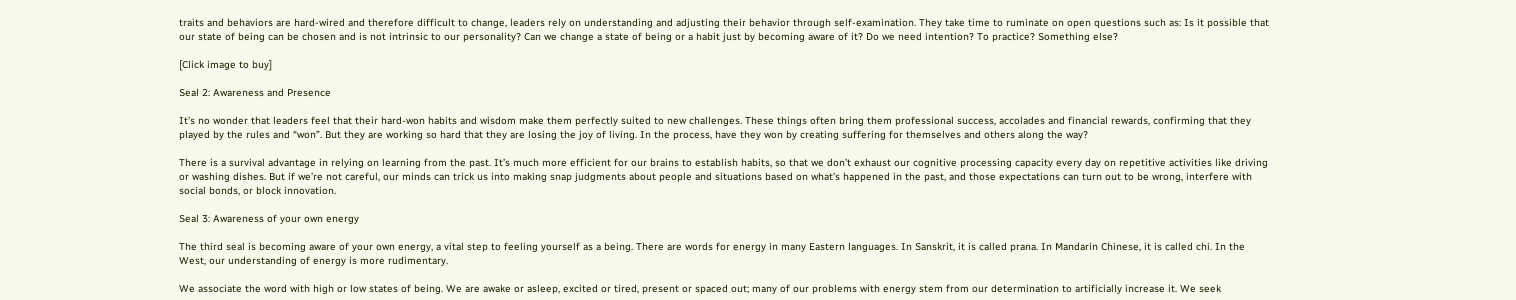traits and behaviors are hard-wired and therefore difficult to change, leaders rely on understanding and adjusting their behavior through self-examination. They take time to ruminate on open questions such as: Is it possible that our state of being can be chosen and is not intrinsic to our personality? Can we change a state of being or a habit just by becoming aware of it? Do we need intention? To practice? Something else?

[Click image to buy]

Seal 2: Awareness and Presence

It’s no wonder that leaders feel that their hard-won habits and wisdom make them perfectly suited to new challenges. These things often bring them professional success, accolades and financial rewards, confirming that they played by the rules and “won”. But they are working so hard that they are losing the joy of living. In the process, have they won by creating suffering for themselves and others along the way?

There is a survival advantage in relying on learning from the past. It’s much more efficient for our brains to establish habits, so that we don’t exhaust our cognitive processing capacity every day on repetitive activities like driving or washing dishes. But if we’re not careful, our minds can trick us into making snap judgments about people and situations based on what’s happened in the past, and those expectations can turn out to be wrong, interfere with social bonds, or block innovation.

Seal 3: Awareness of your own energy

The third seal is becoming aware of your own energy, a vital step to feeling yourself as a being. There are words for energy in many Eastern languages. In Sanskrit, it is called prana. In Mandarin Chinese, it is called chi. In the West, our understanding of energy is more rudimentary.

We associate the word with high or low states of being. We are awake or asleep, excited or tired, present or spaced out; many of our problems with energy stem from our determination to artificially increase it. We seek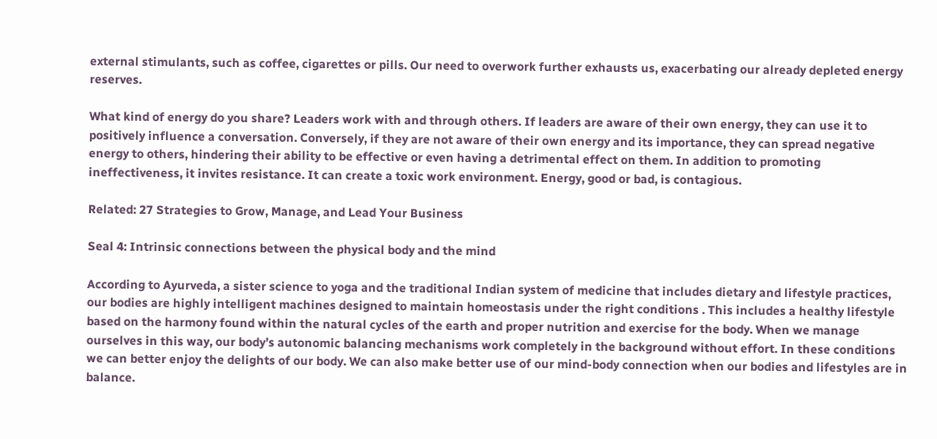external stimulants, such as coffee, cigarettes or pills. Our need to overwork further exhausts us, exacerbating our already depleted energy reserves.

What kind of energy do you share? Leaders work with and through others. If leaders are aware of their own energy, they can use it to positively influence a conversation. Conversely, if they are not aware of their own energy and its importance, they can spread negative energy to others, hindering their ability to be effective or even having a detrimental effect on them. In addition to promoting ineffectiveness, it invites resistance. It can create a toxic work environment. Energy, good or bad, is contagious.

Related: 27 Strategies to Grow, Manage, and Lead Your Business

Seal 4: Intrinsic connections between the physical body and the mind

According to Ayurveda, a sister science to yoga and the traditional Indian system of medicine that includes dietary and lifestyle practices, our bodies are highly intelligent machines designed to maintain homeostasis under the right conditions . This includes a healthy lifestyle based on the harmony found within the natural cycles of the earth and proper nutrition and exercise for the body. When we manage ourselves in this way, our body’s autonomic balancing mechanisms work completely in the background without effort. In these conditions we can better enjoy the delights of our body. We can also make better use of our mind-body connection when our bodies and lifestyles are in balance.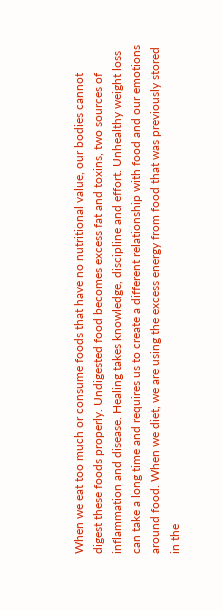When we eat too much or consume foods that have no nutritional value, our bodies cannot digest these foods properly. Undigested food becomes excess fat and toxins, two sources of inflammation and disease. Healing takes knowledge, discipline and effort. Unhealthy weight loss can take a long time and requires us to create a different relationship with food and our emotions around food. When we diet, we are using the excess energy from food that was previously stored in the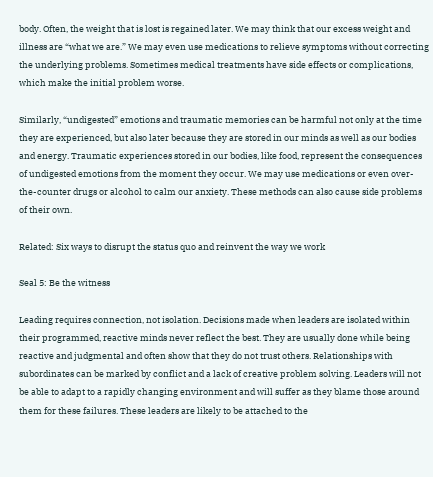body. Often, the weight that is lost is regained later. We may think that our excess weight and illness are “what we are.” We may even use medications to relieve symptoms without correcting the underlying problems. Sometimes medical treatments have side effects or complications, which make the initial problem worse.

Similarly, “undigested” emotions and traumatic memories can be harmful not only at the time they are experienced, but also later because they are stored in our minds as well as our bodies and energy. Traumatic experiences stored in our bodies, like food, represent the consequences of undigested emotions from the moment they occur. We may use medications or even over-the-counter drugs or alcohol to calm our anxiety. These methods can also cause side problems of their own.

Related: Six ways to disrupt the status quo and reinvent the way we work

Seal 5: Be the witness

Leading requires connection, not isolation. Decisions made when leaders are isolated within their programmed, reactive minds never reflect the best. They are usually done while being reactive and judgmental and often show that they do not trust others. Relationships with subordinates can be marked by conflict and a lack of creative problem solving. Leaders will not be able to adapt to a rapidly changing environment and will suffer as they blame those around them for these failures. These leaders are likely to be attached to the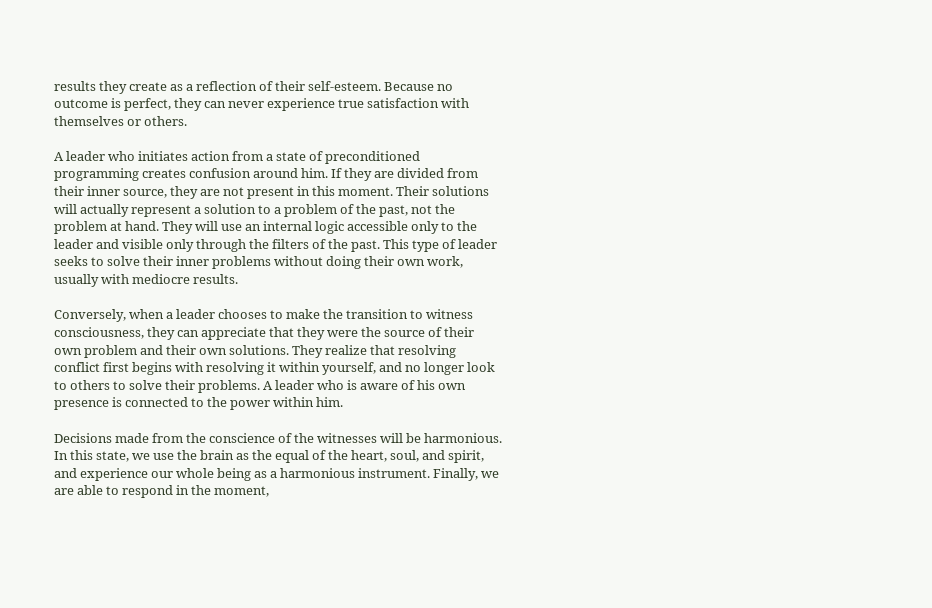results they create as a reflection of their self-esteem. Because no outcome is perfect, they can never experience true satisfaction with themselves or others.

A leader who initiates action from a state of preconditioned programming creates confusion around him. If they are divided from their inner source, they are not present in this moment. Their solutions will actually represent a solution to a problem of the past, not the problem at hand. They will use an internal logic accessible only to the leader and visible only through the filters of the past. This type of leader seeks to solve their inner problems without doing their own work, usually with mediocre results.

Conversely, when a leader chooses to make the transition to witness consciousness, they can appreciate that they were the source of their own problem and their own solutions. They realize that resolving conflict first begins with resolving it within yourself, and no longer look to others to solve their problems. A leader who is aware of his own presence is connected to the power within him.

Decisions made from the conscience of the witnesses will be harmonious. In this state, we use the brain as the equal of the heart, soul, and spirit, and experience our whole being as a harmonious instrument. Finally, we are able to respond in the moment,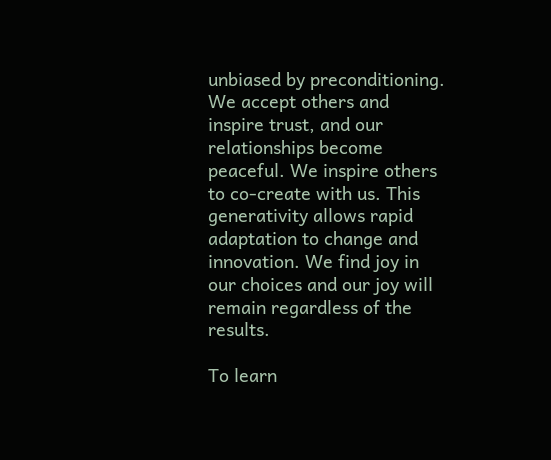unbiased by preconditioning. We accept others and inspire trust, and our relationships become peaceful. We inspire others to co-create with us. This generativity allows rapid adaptation to change and innovation. We find joy in our choices and our joy will remain regardless of the results.

To learn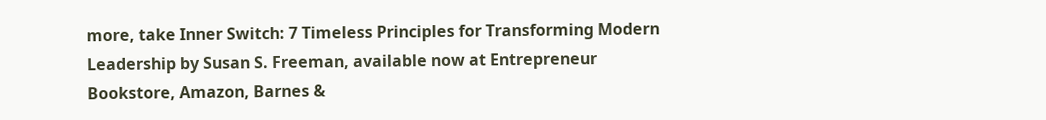more, take Inner Switch: 7 Timeless Principles for Transforming Modern Leadership by Susan S. Freeman, available now at Entrepreneur Bookstore, Amazon, Barnes &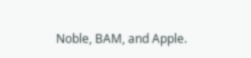Noble, BAM, and Apple.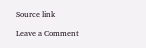Source link

Leave a Comment